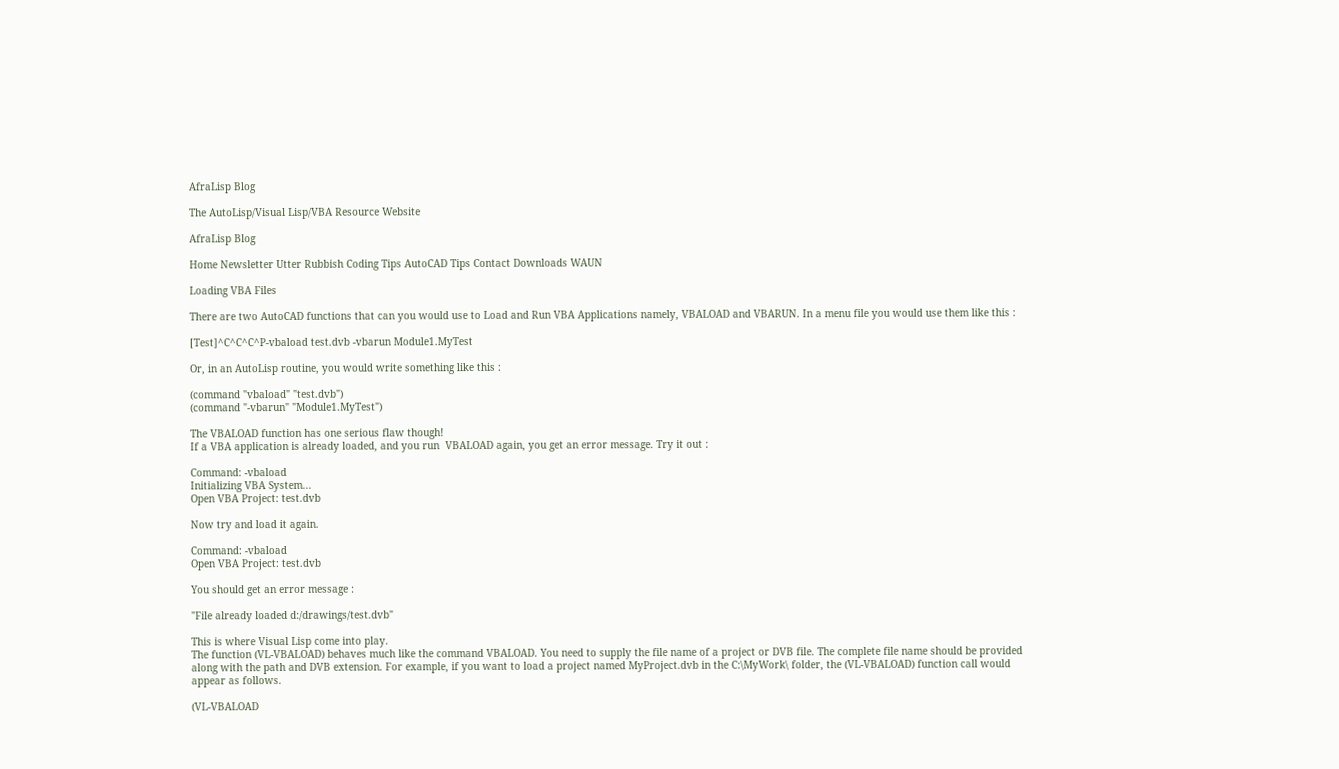AfraLisp Blog

The AutoLisp/Visual Lisp/VBA Resource Website

AfraLisp Blog

Home Newsletter Utter Rubbish Coding Tips AutoCAD Tips Contact Downloads WAUN

Loading VBA Files

There are two AutoCAD functions that can you would use to Load and Run VBA Applications namely, VBALOAD and VBARUN. In a menu file you would use them like this :

[Test]^C^C^C^P-vbaload test.dvb -vbarun Module1.MyTest

Or, in an AutoLisp routine, you would write something like this :

(command "vbaload" "test.dvb")
(command "-vbarun" "Module1.MyTest")

The VBALOAD function has one serious flaw though!
If a VBA application is already loaded, and you run  VBALOAD again, you get an error message. Try it out :

Command: -vbaload
Initializing VBA System...
Open VBA Project: test.dvb

Now try and load it again.

Command: -vbaload
Open VBA Project: test.dvb

You should get an error message :

"File already loaded d:/drawings/test.dvb"

This is where Visual Lisp come into play.
The function (VL-VBALOAD) behaves much like the command VBALOAD. You need to supply the file name of a project or DVB file. The complete file name should be provided along with the path and DVB extension. For example, if you want to load a project named MyProject.dvb in the C:\MyWork\ folder, the (VL-VBALOAD) function call would appear as follows.

(VL-VBALOAD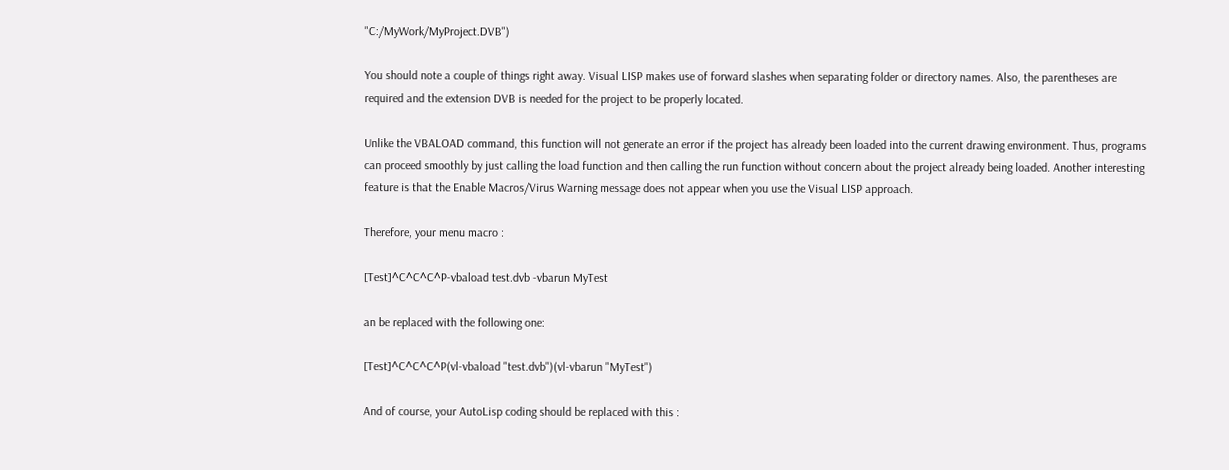"C:/MyWork/MyProject.DVB")

You should note a couple of things right away. Visual LISP makes use of forward slashes when separating folder or directory names. Also, the parentheses are required and the extension DVB is needed for the project to be properly located.

Unlike the VBALOAD command, this function will not generate an error if the project has already been loaded into the current drawing environment. Thus, programs can proceed smoothly by just calling the load function and then calling the run function without concern about the project already being loaded. Another interesting feature is that the Enable Macros/Virus Warning message does not appear when you use the Visual LISP approach.

Therefore, your menu macro :

[Test]^C^C^C^P-vbaload test.dvb -vbarun MyTest

an be replaced with the following one:

[Test]^C^C^C^P(vl-vbaload "test.dvb")(vl-vbarun "MyTest")

And of course, your AutoLisp coding should be replaced with this :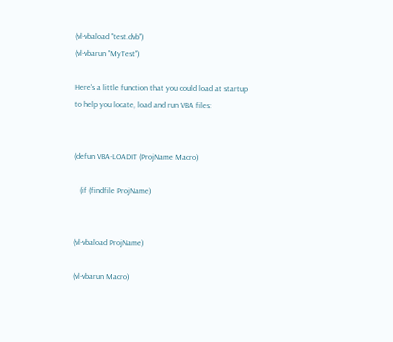(vl-vbaload "test.dvb")
(vl-vbarun "MyTest")

Here's a little function that you could load at startup to help you locate, load and run VBA files:


(defun VBA-LOADIT (ProjName Macro)

   (if (findfile ProjName)


(vl-vbaload ProjName)

(vl-vbarun Macro)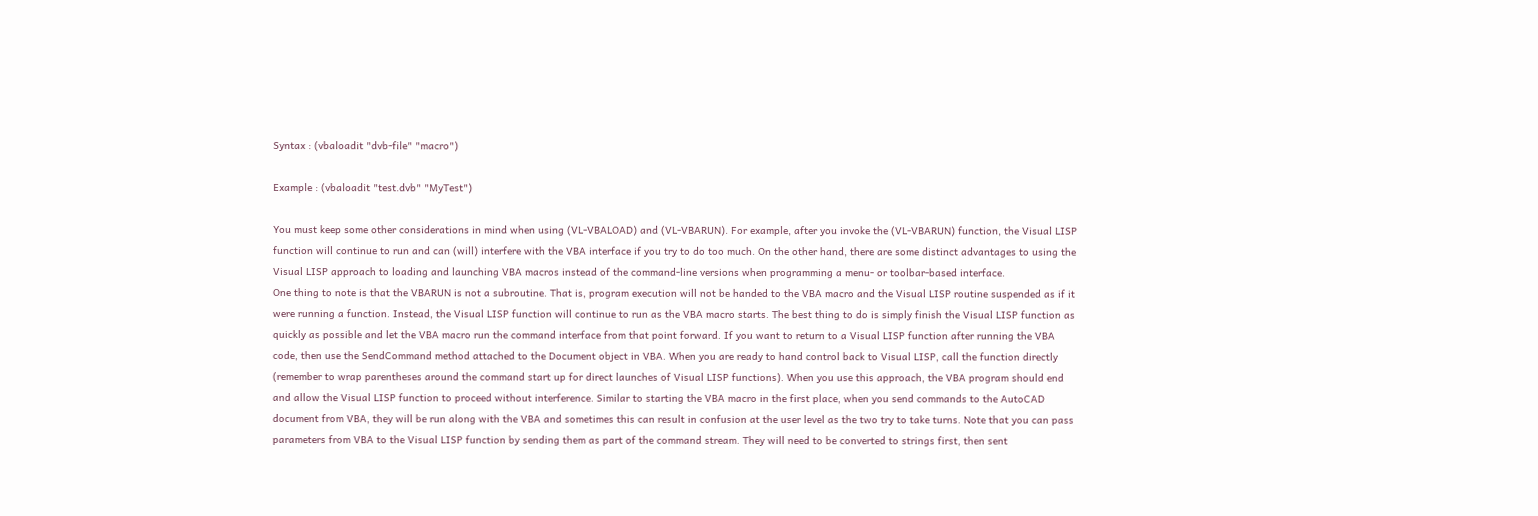Syntax : (vbaloadit "dvb-file" "macro")

Example : (vbaloadit "test.dvb" "MyTest")

You must keep some other considerations in mind when using (VL-VBALOAD) and (VL-VBARUN). For example, after you invoke the (VL-VBARUN) function, the Visual LISP function will continue to run and can (will) interfere with the VBA interface if you try to do too much. On the other hand, there are some distinct advantages to using the Visual LISP approach to loading and launching VBA macros instead of the command-line versions when programming a menu- or toolbar-based interface.
One thing to note is that the VBARUN is not a subroutine. That is, program execution will not be handed to the VBA macro and the Visual LISP routine suspended as if it were running a function. Instead, the Visual LISP function will continue to run as the VBA macro starts. The best thing to do is simply finish the Visual LISP function as quickly as possible and let the VBA macro run the command interface from that point forward. If you want to return to a Visual LISP function after running the VBA code, then use the SendCommand method attached to the Document object in VBA. When you are ready to hand control back to Visual LISP, call the function directly (remember to wrap parentheses around the command start up for direct launches of Visual LISP functions). When you use this approach, the VBA program should end and allow the Visual LISP function to proceed without interference. Similar to starting the VBA macro in the first place, when you send commands to the AutoCAD document from VBA, they will be run along with the VBA and sometimes this can result in confusion at the user level as the two try to take turns. Note that you can pass parameters from VBA to the Visual LISP function by sending them as part of the command stream. They will need to be converted to strings first, then sent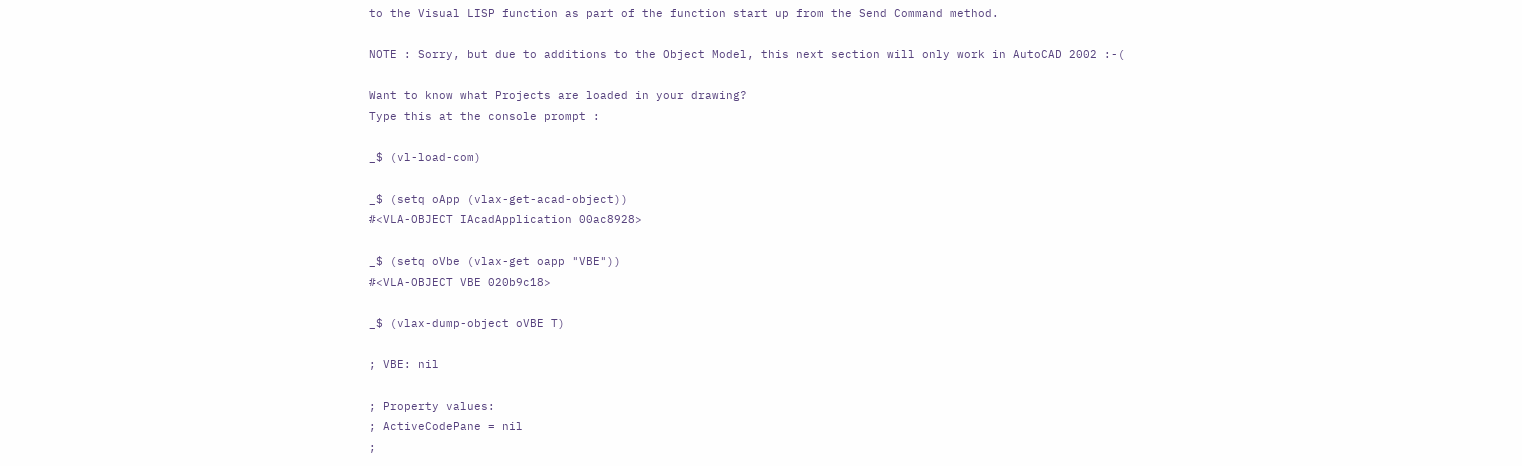to the Visual LISP function as part of the function start up from the Send Command method.

NOTE : Sorry, but due to additions to the Object Model, this next section will only work in AutoCAD 2002 :-(

Want to know what Projects are loaded in your drawing?
Type this at the console prompt :

_$ (vl-load-com)

_$ (setq oApp (vlax-get-acad-object))
#<VLA-OBJECT IAcadApplication 00ac8928>

_$ (setq oVbe (vlax-get oapp "VBE"))
#<VLA-OBJECT VBE 020b9c18>

_$ (vlax-dump-object oVBE T)

; VBE: nil

; Property values:
; ActiveCodePane = nil
;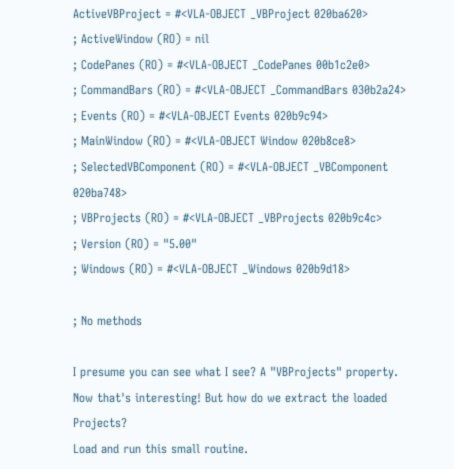ActiveVBProject = #<VLA-OBJECT _VBProject 020ba620>
; ActiveWindow (RO) = nil
; CodePanes (RO) = #<VLA-OBJECT _CodePanes 00b1c2e0>
; CommandBars (RO) = #<VLA-OBJECT _CommandBars 030b2a24>
; Events (RO) = #<VLA-OBJECT Events 020b9c94>
; MainWindow (RO) = #<VLA-OBJECT Window 020b8ce8>
; SelectedVBComponent (RO) = #<VLA-OBJECT _VBComponent 020ba748>
; VBProjects (RO) = #<VLA-OBJECT _VBProjects 020b9c4c>
; Version (RO) = "5.00"
; Windows (RO) = #<VLA-OBJECT _Windows 020b9d18>

; No methods

I presume you can see what I see? A "VBProjects" property.
Now that's interesting! But how do we extract the loaded Projects?
Load and run this small routine.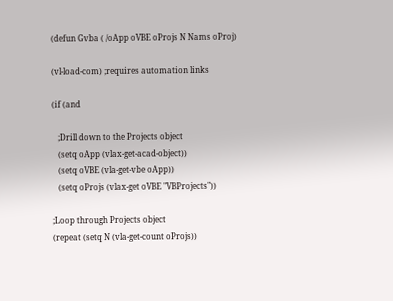(defun Gvba ( /oApp oVBE oProjs N Nams oProj)

(vl-load-com) ;requires automation links

(if (and

   ;Drill down to the Projects object
   (setq oApp (vlax-get-acad-object))
   (setq oVBE (vla-get-vbe oApp))
   (setq oProjs (vlax-get oVBE "VBProjects"))

;Loop through Projects object
(repeat (setq N (vla-get-count oProjs))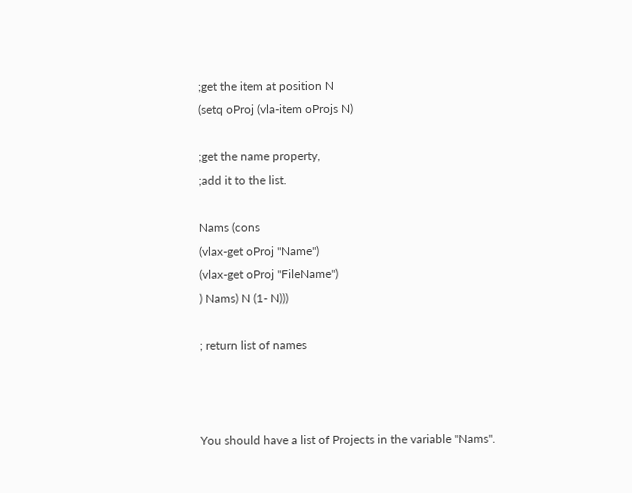;get the item at position N
(setq oProj (vla-item oProjs N)

;get the name property,
;add it to the list.

Nams (cons
(vlax-get oProj "Name")
(vlax-get oProj "FileName")
) Nams) N (1- N)))

; return list of names



You should have a list of Projects in the variable "Nams".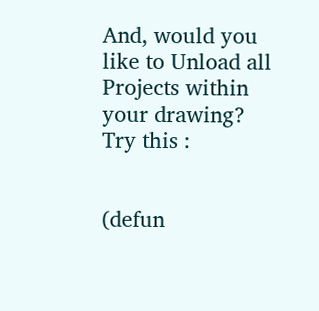And, would you like to Unload all Projects within your drawing? Try this :


(defun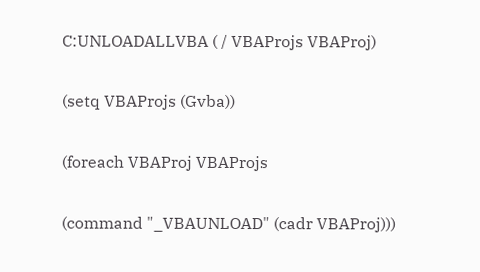C:UNLOADALLVBA ( / VBAProjs VBAProj)

(setq VBAProjs (Gvba))

(foreach VBAProj VBAProjs

(command "_VBAUNLOAD" (cadr VBAProj)))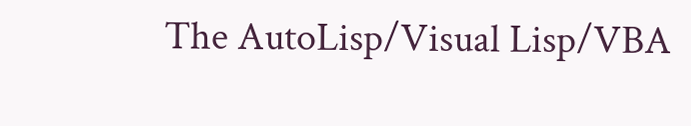The AutoLisp/Visual Lisp/VBA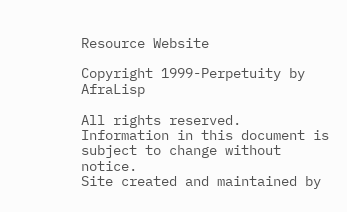Resource Website

Copyright 1999-Perpetuity by AfraLisp

All rights reserved.
Information in this document is subject to change without notice.
Site created and maintained by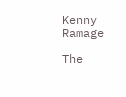Kenny Ramage

The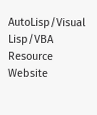AutoLisp/Visual Lisp/VBA Resource Website